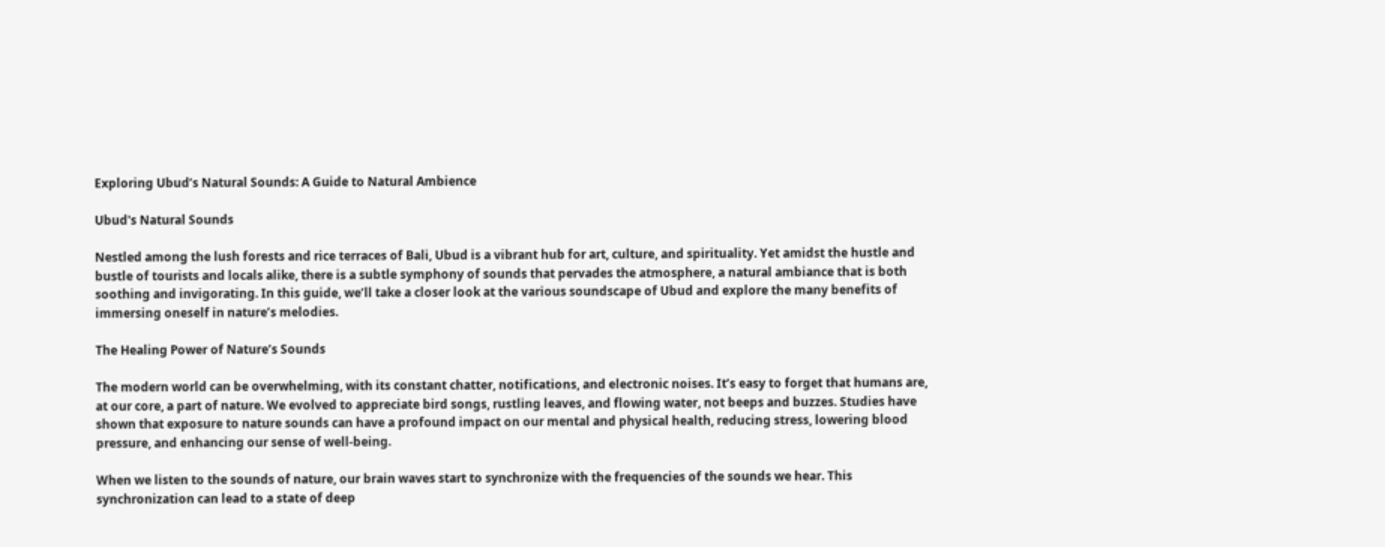Exploring Ubud’s Natural Sounds: A Guide to Natural Ambience

Ubud's Natural Sounds

Nestled among the lush forests and rice terraces of Bali, Ubud is a vibrant hub for art, culture, and spirituality. Yet amidst the hustle and bustle of tourists and locals alike, there is a subtle symphony of sounds that pervades the atmosphere, a natural ambiance that is both soothing and invigorating. In this guide, we’ll take a closer look at the various soundscape of Ubud and explore the many benefits of immersing oneself in nature’s melodies.

The Healing Power of Nature’s Sounds

The modern world can be overwhelming, with its constant chatter, notifications, and electronic noises. It’s easy to forget that humans are, at our core, a part of nature. We evolved to appreciate bird songs, rustling leaves, and flowing water, not beeps and buzzes. Studies have shown that exposure to nature sounds can have a profound impact on our mental and physical health, reducing stress, lowering blood pressure, and enhancing our sense of well-being.

When we listen to the sounds of nature, our brain waves start to synchronize with the frequencies of the sounds we hear. This synchronization can lead to a state of deep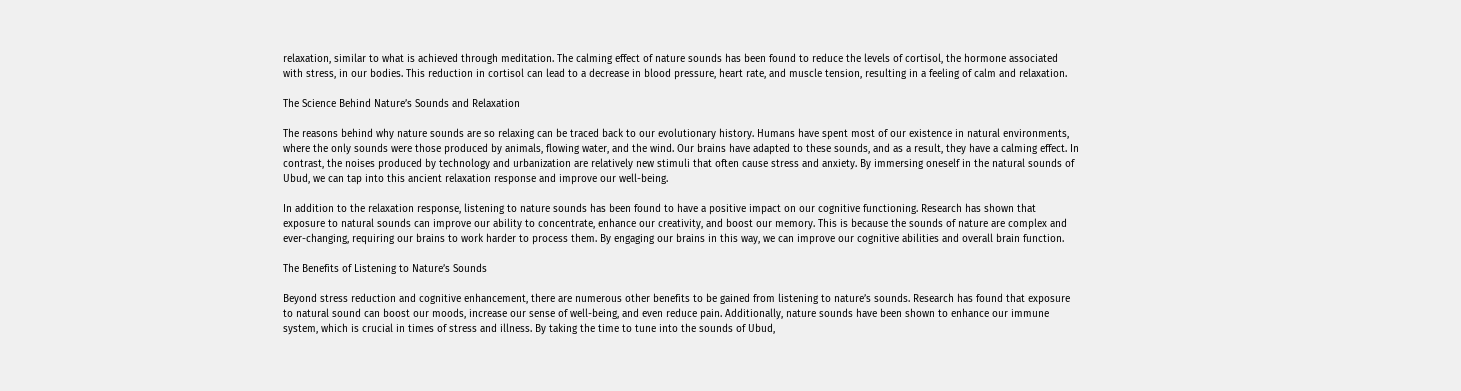relaxation, similar to what is achieved through meditation. The calming effect of nature sounds has been found to reduce the levels of cortisol, the hormone associated with stress, in our bodies. This reduction in cortisol can lead to a decrease in blood pressure, heart rate, and muscle tension, resulting in a feeling of calm and relaxation.

The Science Behind Nature’s Sounds and Relaxation

The reasons behind why nature sounds are so relaxing can be traced back to our evolutionary history. Humans have spent most of our existence in natural environments, where the only sounds were those produced by animals, flowing water, and the wind. Our brains have adapted to these sounds, and as a result, they have a calming effect. In contrast, the noises produced by technology and urbanization are relatively new stimuli that often cause stress and anxiety. By immersing oneself in the natural sounds of Ubud, we can tap into this ancient relaxation response and improve our well-being.

In addition to the relaxation response, listening to nature sounds has been found to have a positive impact on our cognitive functioning. Research has shown that exposure to natural sounds can improve our ability to concentrate, enhance our creativity, and boost our memory. This is because the sounds of nature are complex and ever-changing, requiring our brains to work harder to process them. By engaging our brains in this way, we can improve our cognitive abilities and overall brain function.

The Benefits of Listening to Nature’s Sounds

Beyond stress reduction and cognitive enhancement, there are numerous other benefits to be gained from listening to nature’s sounds. Research has found that exposure to natural sound can boost our moods, increase our sense of well-being, and even reduce pain. Additionally, nature sounds have been shown to enhance our immune system, which is crucial in times of stress and illness. By taking the time to tune into the sounds of Ubud,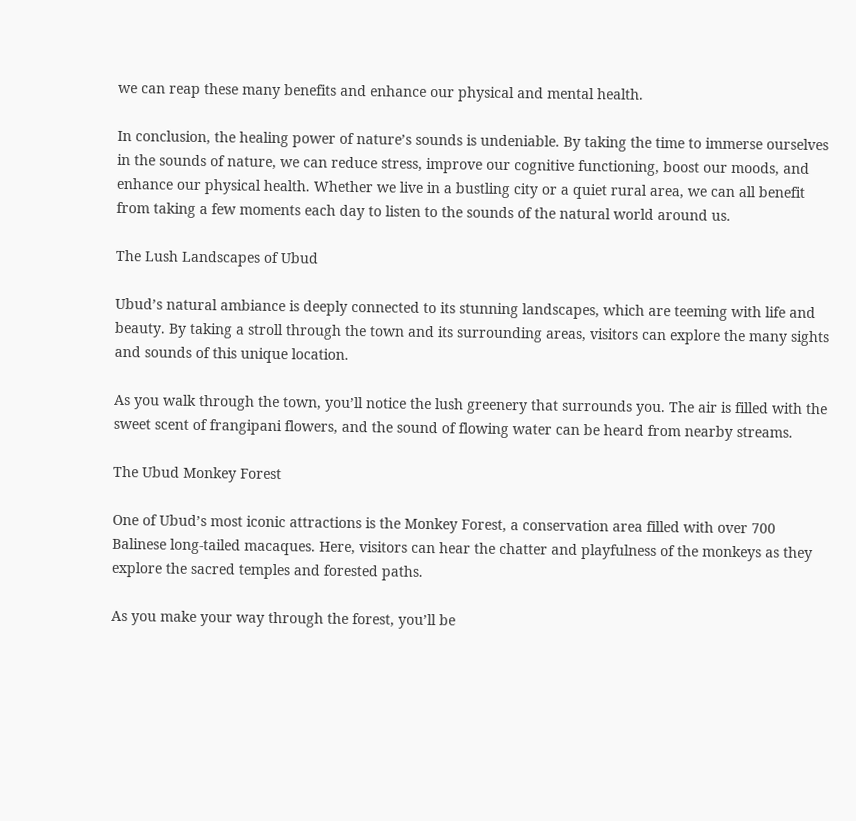we can reap these many benefits and enhance our physical and mental health.

In conclusion, the healing power of nature’s sounds is undeniable. By taking the time to immerse ourselves in the sounds of nature, we can reduce stress, improve our cognitive functioning, boost our moods, and enhance our physical health. Whether we live in a bustling city or a quiet rural area, we can all benefit from taking a few moments each day to listen to the sounds of the natural world around us.

The Lush Landscapes of Ubud

Ubud’s natural ambiance is deeply connected to its stunning landscapes, which are teeming with life and beauty. By taking a stroll through the town and its surrounding areas, visitors can explore the many sights and sounds of this unique location.

As you walk through the town, you’ll notice the lush greenery that surrounds you. The air is filled with the sweet scent of frangipani flowers, and the sound of flowing water can be heard from nearby streams.

The Ubud Monkey Forest

One of Ubud’s most iconic attractions is the Monkey Forest, a conservation area filled with over 700 Balinese long-tailed macaques. Here, visitors can hear the chatter and playfulness of the monkeys as they explore the sacred temples and forested paths.

As you make your way through the forest, you’ll be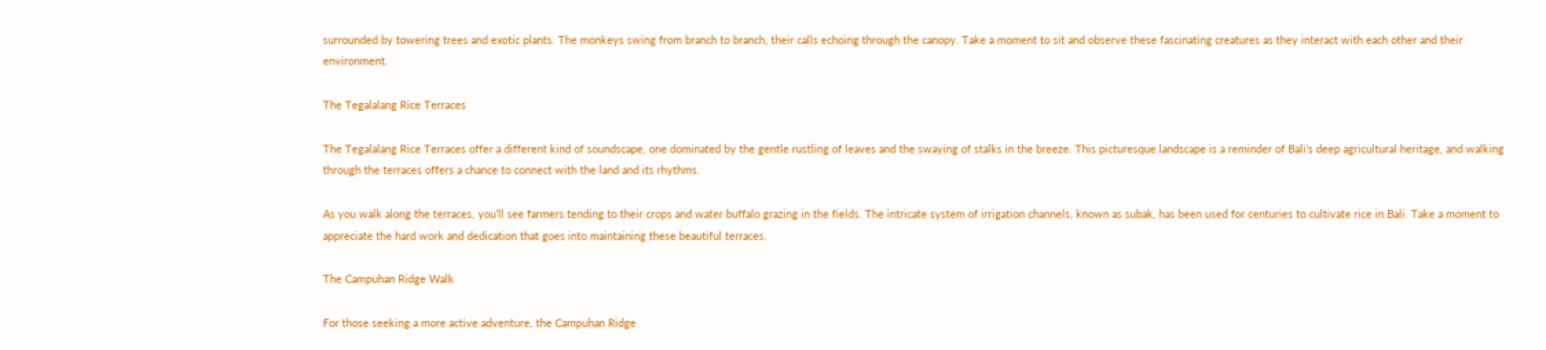surrounded by towering trees and exotic plants. The monkeys swing from branch to branch, their calls echoing through the canopy. Take a moment to sit and observe these fascinating creatures as they interact with each other and their environment.

The Tegalalang Rice Terraces

The Tegalalang Rice Terraces offer a different kind of soundscape, one dominated by the gentle rustling of leaves and the swaying of stalks in the breeze. This picturesque landscape is a reminder of Bali’s deep agricultural heritage, and walking through the terraces offers a chance to connect with the land and its rhythms.

As you walk along the terraces, you’ll see farmers tending to their crops and water buffalo grazing in the fields. The intricate system of irrigation channels, known as subak, has been used for centuries to cultivate rice in Bali. Take a moment to appreciate the hard work and dedication that goes into maintaining these beautiful terraces.

The Campuhan Ridge Walk

For those seeking a more active adventure, the Campuhan Ridge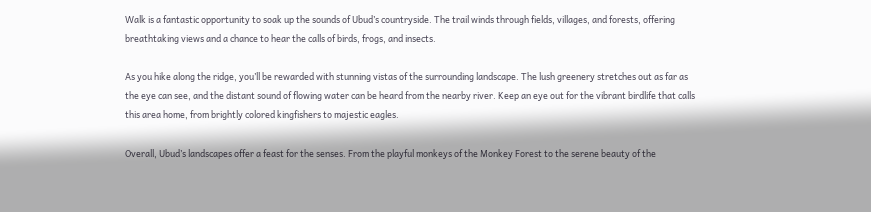Walk is a fantastic opportunity to soak up the sounds of Ubud’s countryside. The trail winds through fields, villages, and forests, offering breathtaking views and a chance to hear the calls of birds, frogs, and insects.

As you hike along the ridge, you’ll be rewarded with stunning vistas of the surrounding landscape. The lush greenery stretches out as far as the eye can see, and the distant sound of flowing water can be heard from the nearby river. Keep an eye out for the vibrant birdlife that calls this area home, from brightly colored kingfishers to majestic eagles.

Overall, Ubud’s landscapes offer a feast for the senses. From the playful monkeys of the Monkey Forest to the serene beauty of the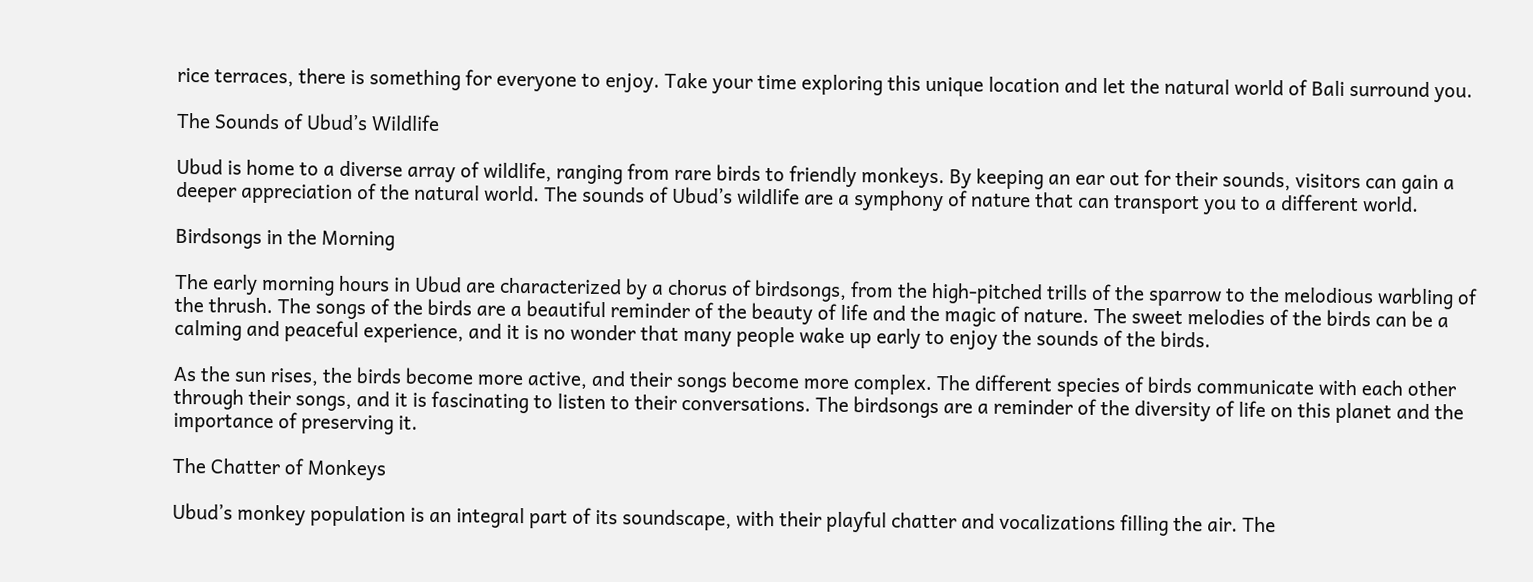rice terraces, there is something for everyone to enjoy. Take your time exploring this unique location and let the natural world of Bali surround you.

The Sounds of Ubud’s Wildlife

Ubud is home to a diverse array of wildlife, ranging from rare birds to friendly monkeys. By keeping an ear out for their sounds, visitors can gain a deeper appreciation of the natural world. The sounds of Ubud’s wildlife are a symphony of nature that can transport you to a different world.

Birdsongs in the Morning

The early morning hours in Ubud are characterized by a chorus of birdsongs, from the high-pitched trills of the sparrow to the melodious warbling of the thrush. The songs of the birds are a beautiful reminder of the beauty of life and the magic of nature. The sweet melodies of the birds can be a calming and peaceful experience, and it is no wonder that many people wake up early to enjoy the sounds of the birds.

As the sun rises, the birds become more active, and their songs become more complex. The different species of birds communicate with each other through their songs, and it is fascinating to listen to their conversations. The birdsongs are a reminder of the diversity of life on this planet and the importance of preserving it.

The Chatter of Monkeys

Ubud’s monkey population is an integral part of its soundscape, with their playful chatter and vocalizations filling the air. The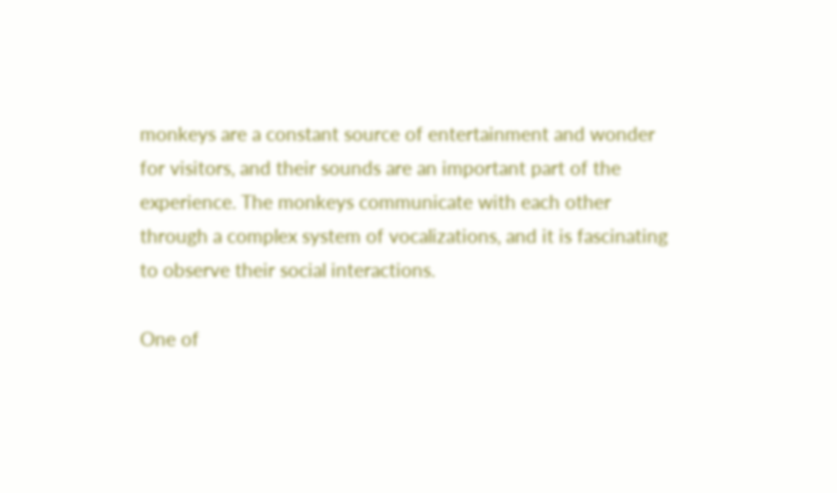monkeys are a constant source of entertainment and wonder for visitors, and their sounds are an important part of the experience. The monkeys communicate with each other through a complex system of vocalizations, and it is fascinating to observe their social interactions.

One of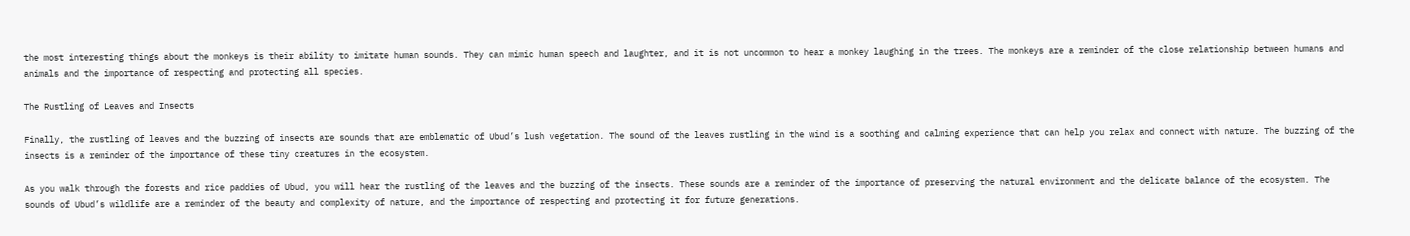the most interesting things about the monkeys is their ability to imitate human sounds. They can mimic human speech and laughter, and it is not uncommon to hear a monkey laughing in the trees. The monkeys are a reminder of the close relationship between humans and animals and the importance of respecting and protecting all species.

The Rustling of Leaves and Insects

Finally, the rustling of leaves and the buzzing of insects are sounds that are emblematic of Ubud’s lush vegetation. The sound of the leaves rustling in the wind is a soothing and calming experience that can help you relax and connect with nature. The buzzing of the insects is a reminder of the importance of these tiny creatures in the ecosystem.

As you walk through the forests and rice paddies of Ubud, you will hear the rustling of the leaves and the buzzing of the insects. These sounds are a reminder of the importance of preserving the natural environment and the delicate balance of the ecosystem. The sounds of Ubud’s wildlife are a reminder of the beauty and complexity of nature, and the importance of respecting and protecting it for future generations.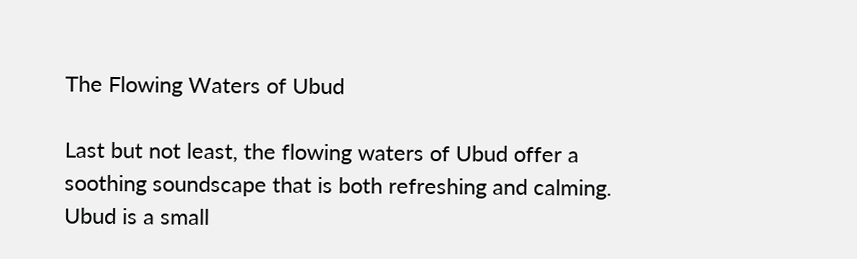The Flowing Waters of Ubud

Last but not least, the flowing waters of Ubud offer a soothing soundscape that is both refreshing and calming. Ubud is a small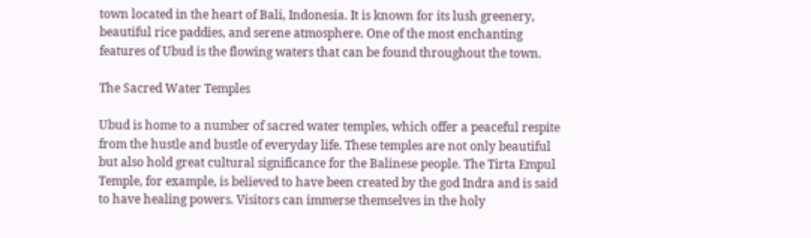town located in the heart of Bali, Indonesia. It is known for its lush greenery, beautiful rice paddies, and serene atmosphere. One of the most enchanting features of Ubud is the flowing waters that can be found throughout the town.

The Sacred Water Temples

Ubud is home to a number of sacred water temples, which offer a peaceful respite from the hustle and bustle of everyday life. These temples are not only beautiful but also hold great cultural significance for the Balinese people. The Tirta Empul Temple, for example, is believed to have been created by the god Indra and is said to have healing powers. Visitors can immerse themselves in the holy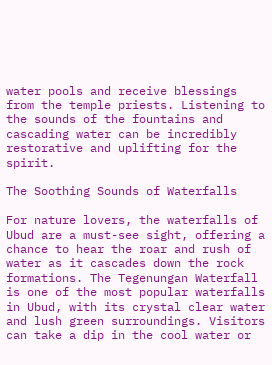water pools and receive blessings from the temple priests. Listening to the sounds of the fountains and cascading water can be incredibly restorative and uplifting for the spirit.

The Soothing Sounds of Waterfalls

For nature lovers, the waterfalls of Ubud are a must-see sight, offering a chance to hear the roar and rush of water as it cascades down the rock formations. The Tegenungan Waterfall is one of the most popular waterfalls in Ubud, with its crystal clear water and lush green surroundings. Visitors can take a dip in the cool water or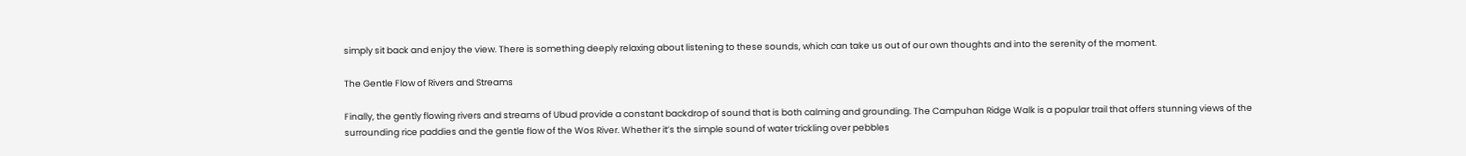simply sit back and enjoy the view. There is something deeply relaxing about listening to these sounds, which can take us out of our own thoughts and into the serenity of the moment.

The Gentle Flow of Rivers and Streams

Finally, the gently flowing rivers and streams of Ubud provide a constant backdrop of sound that is both calming and grounding. The Campuhan Ridge Walk is a popular trail that offers stunning views of the surrounding rice paddies and the gentle flow of the Wos River. Whether it’s the simple sound of water trickling over pebbles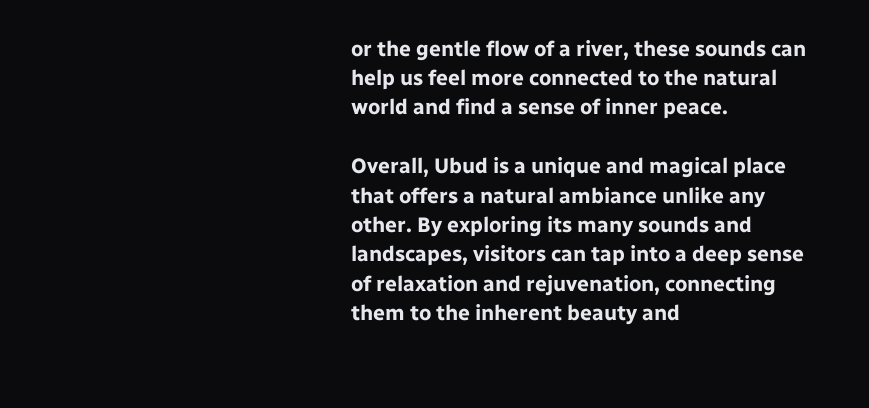or the gentle flow of a river, these sounds can help us feel more connected to the natural world and find a sense of inner peace.

Overall, Ubud is a unique and magical place that offers a natural ambiance unlike any other. By exploring its many sounds and landscapes, visitors can tap into a deep sense of relaxation and rejuvenation, connecting them to the inherent beauty and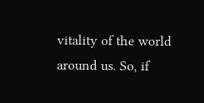vitality of the world around us. So, if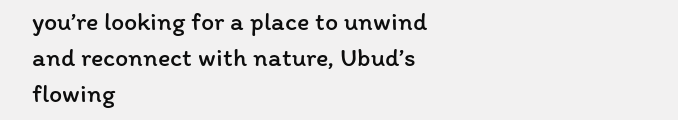you’re looking for a place to unwind and reconnect with nature, Ubud’s flowing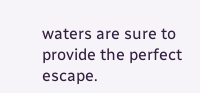waters are sure to provide the perfect escape.